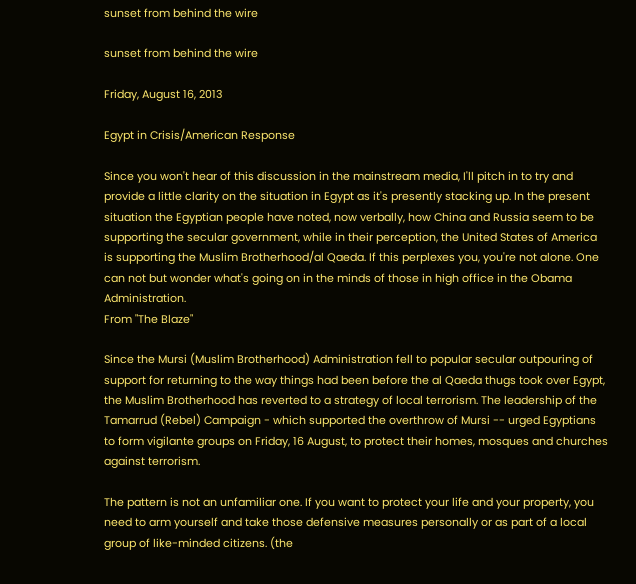sunset from behind the wire

sunset from behind the wire

Friday, August 16, 2013

Egypt in Crisis/American Response

Since you won't hear of this discussion in the mainstream media, I'll pitch in to try and provide a little clarity on the situation in Egypt as it's presently stacking up. In the present situation the Egyptian people have noted, now verbally, how China and Russia seem to be supporting the secular government, while in their perception, the United States of America is supporting the Muslim Brotherhood/al Qaeda. If this perplexes you, you're not alone. One can not but wonder what's going on in the minds of those in high office in the Obama Administration.
From "The Blaze"

Since the Mursi (Muslim Brotherhood) Administration fell to popular secular outpouring of support for returning to the way things had been before the al Qaeda thugs took over Egypt, the Muslim Brotherhood has reverted to a strategy of local terrorism. The leadership of the Tamarrud (Rebel) Campaign - which supported the overthrow of Mursi -- urged Egyptians to form vigilante groups on Friday, 16 August, to protect their homes, mosques and churches against terrorism.

The pattern is not an unfamiliar one. If you want to protect your life and your property, you need to arm yourself and take those defensive measures personally or as part of a local group of like-minded citizens. (the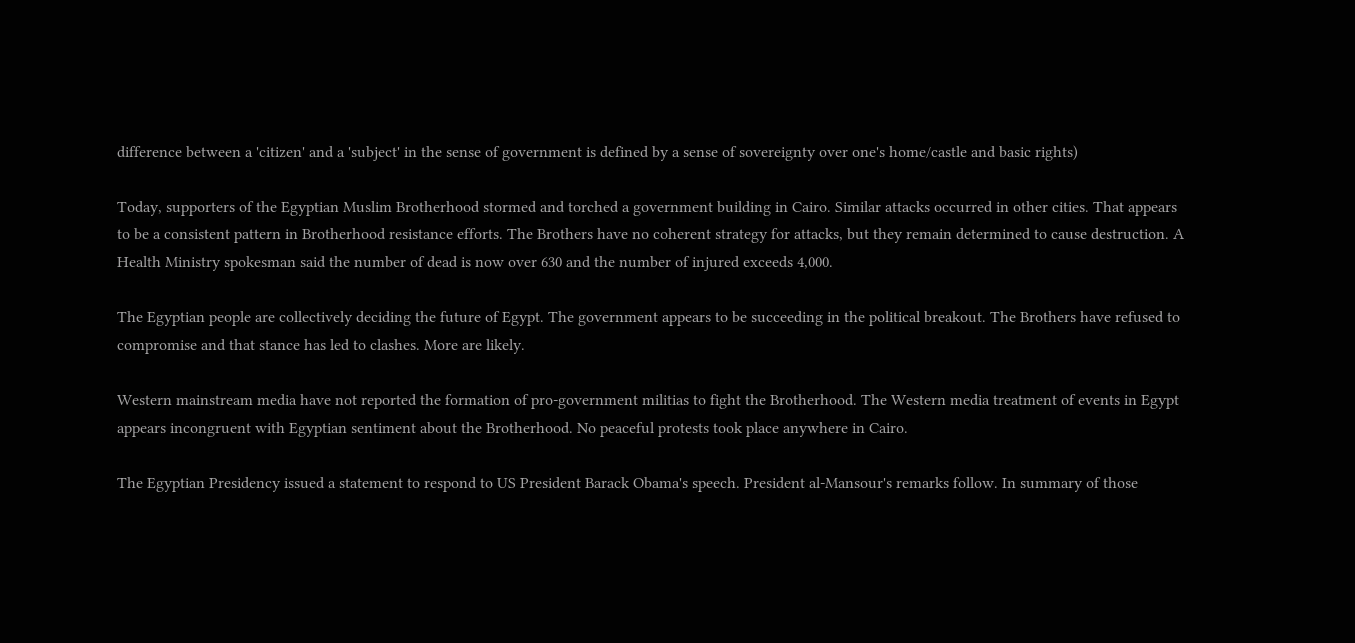difference between a 'citizen' and a 'subject' in the sense of government is defined by a sense of sovereignty over one's home/castle and basic rights)

Today, supporters of the Egyptian Muslim Brotherhood stormed and torched a government building in Cairo. Similar attacks occurred in other cities. That appears to be a consistent pattern in Brotherhood resistance efforts. The Brothers have no coherent strategy for attacks, but they remain determined to cause destruction. A Health Ministry spokesman said the number of dead is now over 630 and the number of injured exceeds 4,000.

The Egyptian people are collectively deciding the future of Egypt. The government appears to be succeeding in the political breakout. The Brothers have refused to compromise and that stance has led to clashes. More are likely.

Western mainstream media have not reported the formation of pro-government militias to fight the Brotherhood. The Western media treatment of events in Egypt appears incongruent with Egyptian sentiment about the Brotherhood. No peaceful protests took place anywhere in Cairo.

The Egyptian Presidency issued a statement to respond to US President Barack Obama's speech. President al-Mansour's remarks follow. In summary of those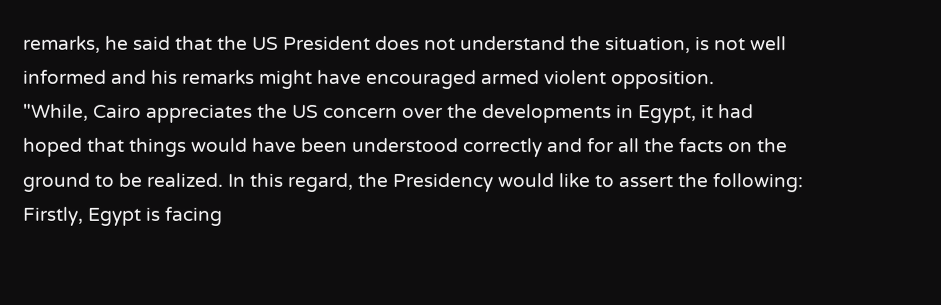remarks, he said that the US President does not understand the situation, is not well informed and his remarks might have encouraged armed violent opposition.
"While, Cairo appreciates the US concern over the developments in Egypt, it had hoped that things would have been understood correctly and for all the facts on the ground to be realized. In this regard, the Presidency would like to assert the following:
Firstly, Egypt is facing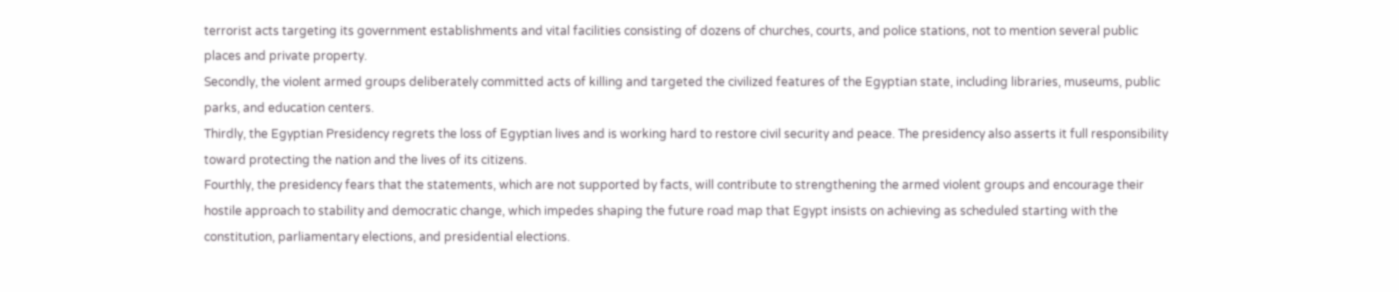terrorist acts targeting its government establishments and vital facilities consisting of dozens of churches, courts, and police stations, not to mention several public places and private property.
Secondly, the violent armed groups deliberately committed acts of killing and targeted the civilized features of the Egyptian state, including libraries, museums, public parks, and education centers.
Thirdly, the Egyptian Presidency regrets the loss of Egyptian lives and is working hard to restore civil security and peace. The presidency also asserts it full responsibility toward protecting the nation and the lives of its citizens.
Fourthly, the presidency fears that the statements, which are not supported by facts, will contribute to strengthening the armed violent groups and encourage their hostile approach to stability and democratic change, which impedes shaping the future road map that Egypt insists on achieving as scheduled starting with the constitution, parliamentary elections, and presidential elections.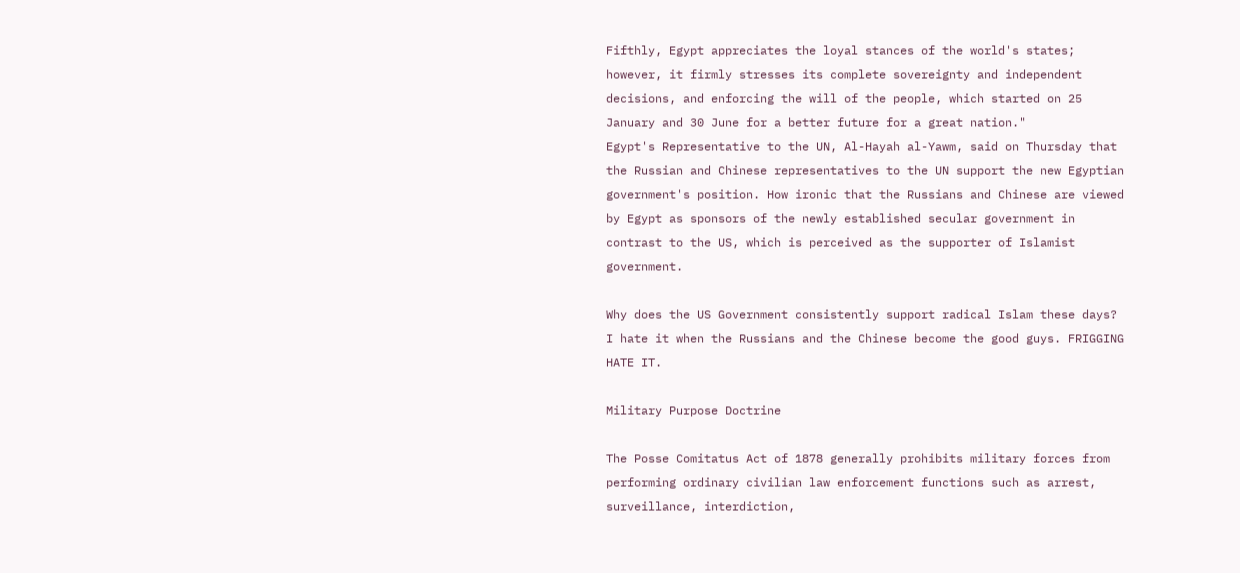Fifthly, Egypt appreciates the loyal stances of the world's states; however, it firmly stresses its complete sovereignty and independent decisions, and enforcing the will of the people, which started on 25 January and 30 June for a better future for a great nation."
Egypt's Representative to the UN, Al-Hayah al-Yawm, said on Thursday that the Russian and Chinese representatives to the UN support the new Egyptian government's position. How ironic that the Russians and Chinese are viewed by Egypt as sponsors of the newly established secular government in contrast to the US, which is perceived as the supporter of Islamist government.

Why does the US Government consistently support radical Islam these days? I hate it when the Russians and the Chinese become the good guys. FRIGGING HATE IT.

Military Purpose Doctrine

The Posse Comitatus Act of 1878 generally prohibits military forces from performing ordinary civilian law enforcement functions such as arrest, surveillance, interdiction,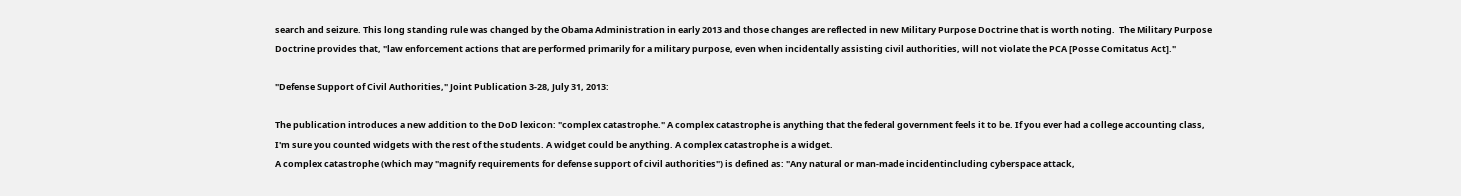search and seizure. This long standing rule was changed by the Obama Administration in early 2013 and those changes are reflected in new Military Purpose Doctrine that is worth noting.  The Military Purpose Doctrine provides that, "law enforcement actions that are performed primarily for a military purpose, even when incidentally assisting civil authorities, will not violate the PCA [Posse Comitatus Act]."

"Defense Support of Civil Authorities," Joint Publication 3-28, July 31, 2013:

The publication introduces a new addition to the DoD lexicon: "complex catastrophe." A complex catastrophe is anything that the federal government feels it to be. If you ever had a college accounting class, I'm sure you counted widgets with the rest of the students. A widget could be anything. A complex catastrophe is a widget.
A complex catastrophe (which may "magnify requirements for defense support of civil authorities") is defined as: "Any natural or man-made incidentincluding cyberspace attack,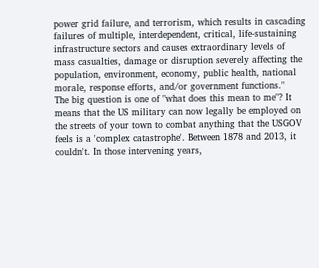power grid failure, and terrorism, which results in cascading failures of multiple, interdependent, critical, life-sustaining infrastructure sectors and causes extraordinary levels of mass casualties, damage or disruption severely affecting the population, environment, economy, public health, national morale, response efforts, and/or government functions."
The big question is one of "what does this mean to me"? It means that the US military can now legally be employed on the streets of your town to combat anything that the USGOV feels is a 'complex catastrophe'. Between 1878 and 2013, it couldn't. In those intervening years,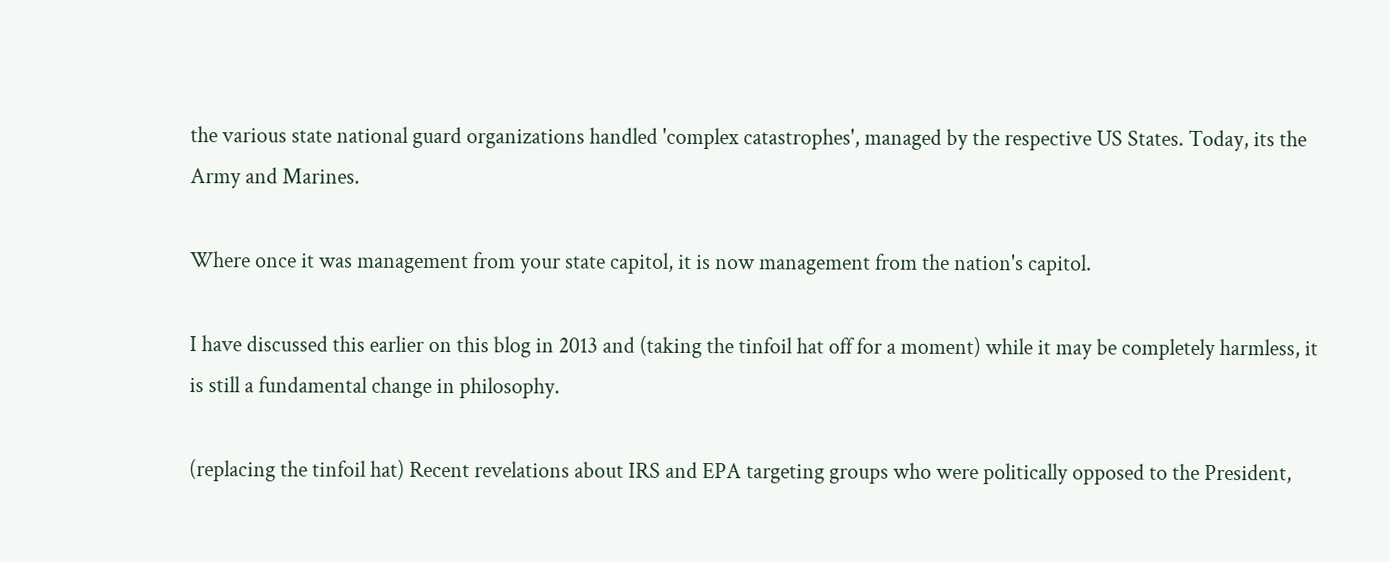the various state national guard organizations handled 'complex catastrophes', managed by the respective US States. Today, its the Army and Marines.

Where once it was management from your state capitol, it is now management from the nation's capitol.

I have discussed this earlier on this blog in 2013 and (taking the tinfoil hat off for a moment) while it may be completely harmless, it is still a fundamental change in philosophy.

(replacing the tinfoil hat) Recent revelations about IRS and EPA targeting groups who were politically opposed to the President,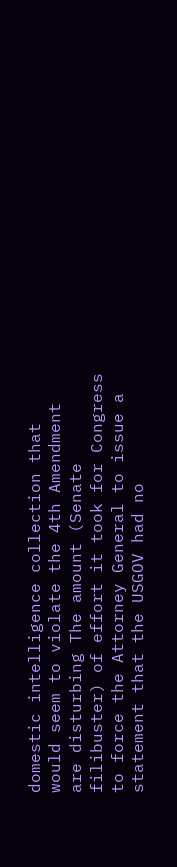domestic intelligence collection that would seem to violate the 4th Amendment are disturbing The amount (Senate filibuster) of effort it took for Congress to force the Attorney General to issue a statement that the USGOV had no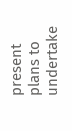present plans to undertake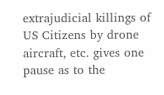extrajudicial killings of US Citizens by drone aircraft, etc. gives one pause as to the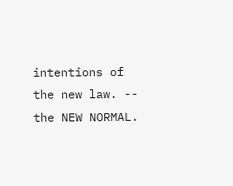intentions of the new law. -- the NEW NORMAL.